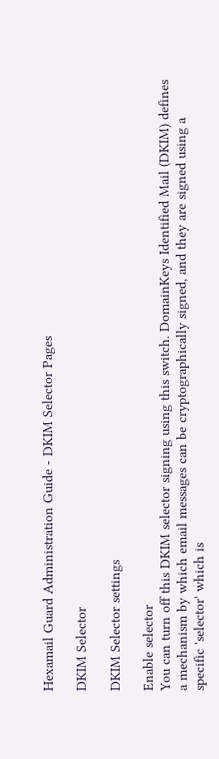Hexamail Guard Administration Guide - DKIM Selector Pages

DKIM Selector

DKIM Selector settings

Enable selector
You can turn off this DKIM selector signing using this switch. DomainKeys Identified Mail (DKIM) defines a mechanism by which email messages can be cryptographically signed, and they are signed using a specific 'selector' which is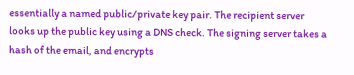essentially a named public/private key pair. The recipient server looks up the public key using a DNS check. The signing server takes a hash of the email, and encrypts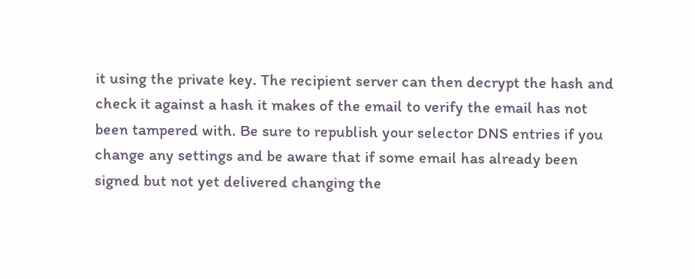it using the private key. The recipient server can then decrypt the hash and check it against a hash it makes of the email to verify the email has not been tampered with. Be sure to republish your selector DNS entries if you change any settings and be aware that if some email has already been signed but not yet delivered changing the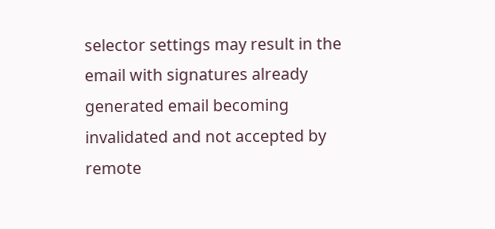selector settings may result in the email with signatures already generated email becoming invalidated and not accepted by remote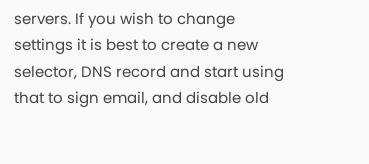servers. If you wish to change settings it is best to create a new selector, DNS record and start using that to sign email, and disable old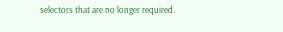selectors that are no longer required.